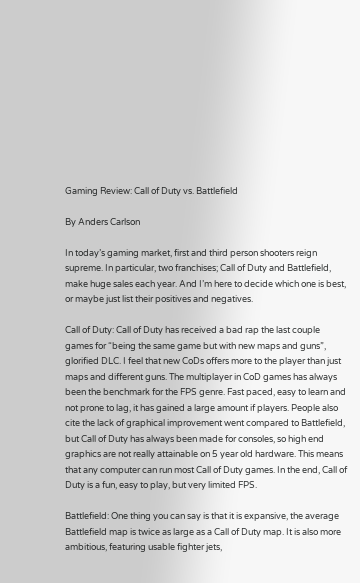Gaming Review: Call of Duty vs. Battlefield

By Anders Carlson

In today’s gaming market, first and third person shooters reign supreme. In particular, two franchises; Call of Duty and Battlefield, make huge sales each year. And I’m here to decide which one is best, or maybe just list their positives and negatives.

Call of Duty: Call of Duty has received a bad rap the last couple games for “being the same game but with new maps and guns”, glorified DLC. I feel that new CoDs offers more to the player than just maps and different guns. The multiplayer in CoD games has always been the benchmark for the FPS genre. Fast paced, easy to learn and not prone to lag, it has gained a large amount if players. People also cite the lack of graphical improvement went compared to Battlefield, but Call of Duty has always been made for consoles, so high end graphics are not really attainable on 5 year old hardware. This means that any computer can run most Call of Duty games. In the end, Call of Duty is a fun, easy to play, but very limited FPS.

Battlefield: One thing you can say is that it is expansive, the average Battlefield map is twice as large as a Call of Duty map. It is also more ambitious, featuring usable fighter jets,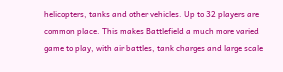helicopters, tanks and other vehicles. Up to 32 players are common place. This makes Battlefield a much more varied game to play, with air battles, tank charges and large scale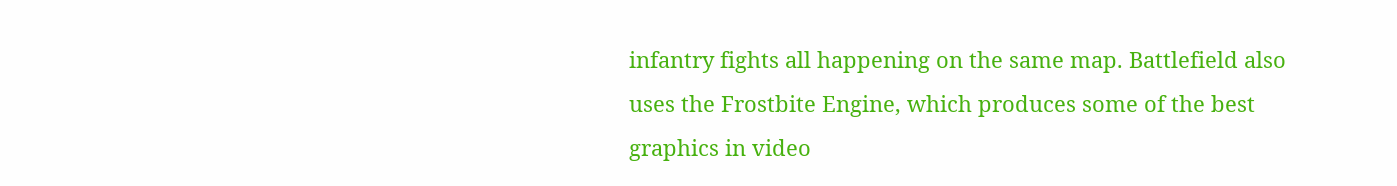infantry fights all happening on the same map. Battlefield also uses the Frostbite Engine, which produces some of the best graphics in video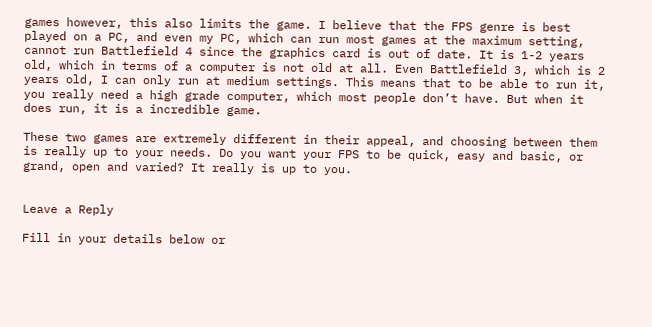games however, this also limits the game. I believe that the FPS genre is best played on a PC, and even my PC, which can run most games at the maximum setting, cannot run Battlefield 4 since the graphics card is out of date. It is 1-2 years old, which in terms of a computer is not old at all. Even Battlefield 3, which is 2 years old, I can only run at medium settings. This means that to be able to run it, you really need a high grade computer, which most people don’t have. But when it does run, it is a incredible game.

These two games are extremely different in their appeal, and choosing between them is really up to your needs. Do you want your FPS to be quick, easy and basic, or grand, open and varied? It really is up to you.


Leave a Reply

Fill in your details below or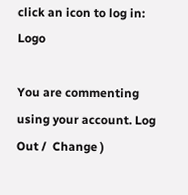click an icon to log in: Logo

You are commenting using your account. Log Out /  Change )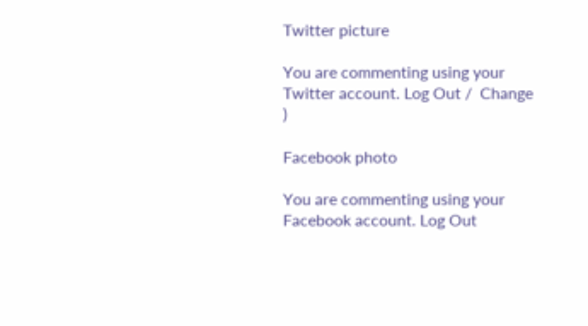Twitter picture

You are commenting using your Twitter account. Log Out /  Change )

Facebook photo

You are commenting using your Facebook account. Log Out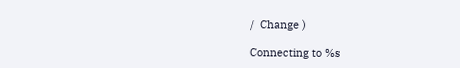/  Change )

Connecting to %s